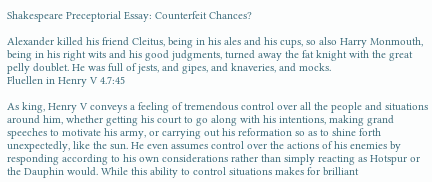Shakespeare Preceptorial Essay: Counterfeit Chances?

Alexander killed his friend Cleitus, being in his ales and his cups, so also Harry Monmouth, being in his right wits and his good judgments, turned away the fat knight with the great pelly doublet. He was full of jests, and gipes, and knaveries, and mocks.
Fluellen in Henry V 4.7:45

As king, Henry V conveys a feeling of tremendous control over all the people and situations around him, whether getting his court to go along with his intentions, making grand speeches to motivate his army, or carrying out his reformation so as to shine forth unexpectedly, like the sun. He even assumes control over the actions of his enemies by responding according to his own considerations rather than simply reacting as Hotspur or the Dauphin would. While this ability to control situations makes for brilliant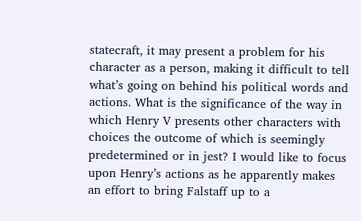statecraft, it may present a problem for his character as a person, making it difficult to tell what’s going on behind his political words and actions. What is the significance of the way in which Henry V presents other characters with choices the outcome of which is seemingly predetermined or in jest? I would like to focus upon Henry’s actions as he apparently makes an effort to bring Falstaff up to a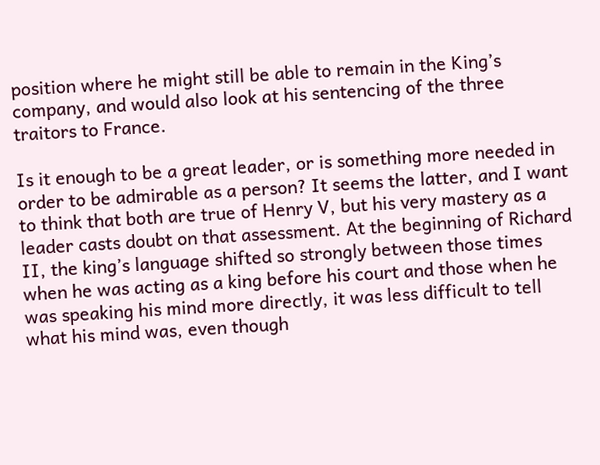position where he might still be able to remain in the King’s company, and would also look at his sentencing of the three traitors to France.

Is it enough to be a great leader, or is something more needed in order to be admirable as a person? It seems the latter, and I want to think that both are true of Henry V, but his very mastery as a leader casts doubt on that assessment. At the beginning of Richard II, the king’s language shifted so strongly between those times when he was acting as a king before his court and those when he was speaking his mind more directly, it was less difficult to tell what his mind was, even though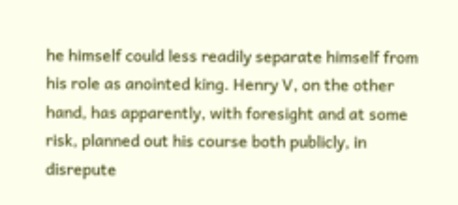he himself could less readily separate himself from his role as anointed king. Henry V, on the other hand, has apparently, with foresight and at some risk, planned out his course both publicly, in disrepute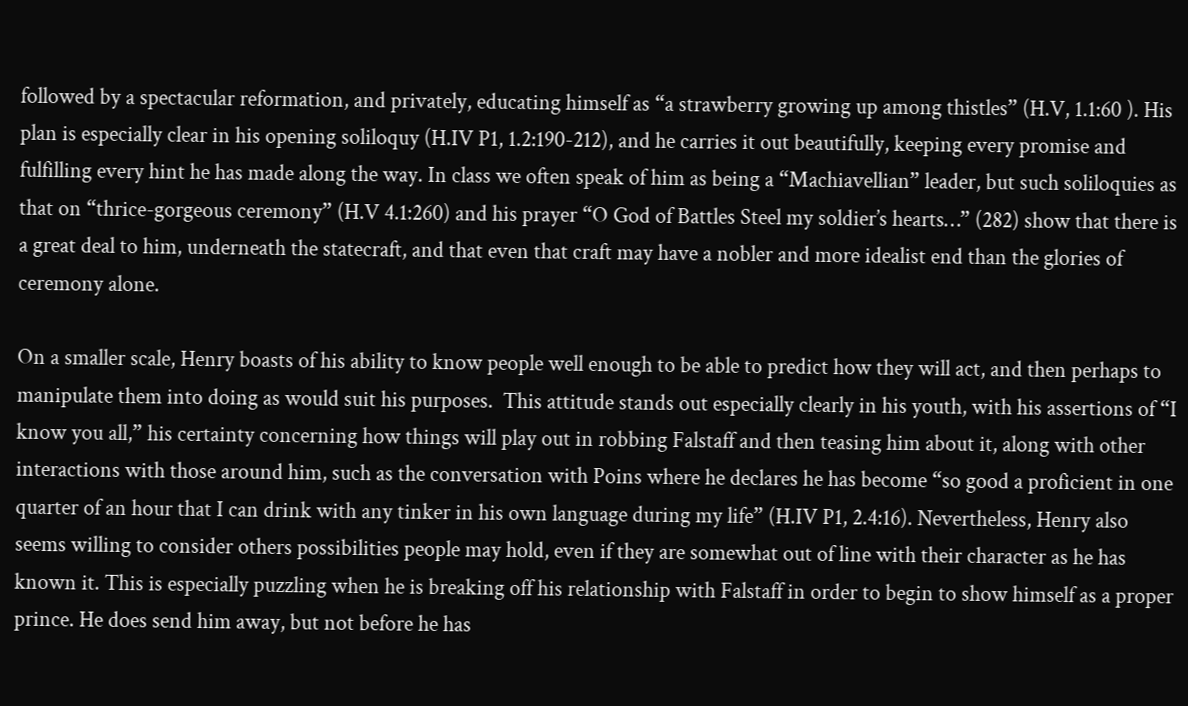followed by a spectacular reformation, and privately, educating himself as “a strawberry growing up among thistles” (H.V, 1.1:60 ). His plan is especially clear in his opening soliloquy (H.IV P1, 1.2:190-212), and he carries it out beautifully, keeping every promise and fulfilling every hint he has made along the way. In class we often speak of him as being a “Machiavellian” leader, but such soliloquies as that on “thrice-gorgeous ceremony” (H.V 4.1:260) and his prayer “O God of Battles Steel my soldier’s hearts…” (282) show that there is a great deal to him, underneath the statecraft, and that even that craft may have a nobler and more idealist end than the glories of ceremony alone.

On a smaller scale, Henry boasts of his ability to know people well enough to be able to predict how they will act, and then perhaps to manipulate them into doing as would suit his purposes.  This attitude stands out especially clearly in his youth, with his assertions of “I know you all,” his certainty concerning how things will play out in robbing Falstaff and then teasing him about it, along with other interactions with those around him, such as the conversation with Poins where he declares he has become “so good a proficient in one quarter of an hour that I can drink with any tinker in his own language during my life” (H.IV P1, 2.4:16). Nevertheless, Henry also seems willing to consider others possibilities people may hold, even if they are somewhat out of line with their character as he has known it. This is especially puzzling when he is breaking off his relationship with Falstaff in order to begin to show himself as a proper prince. He does send him away, but not before he has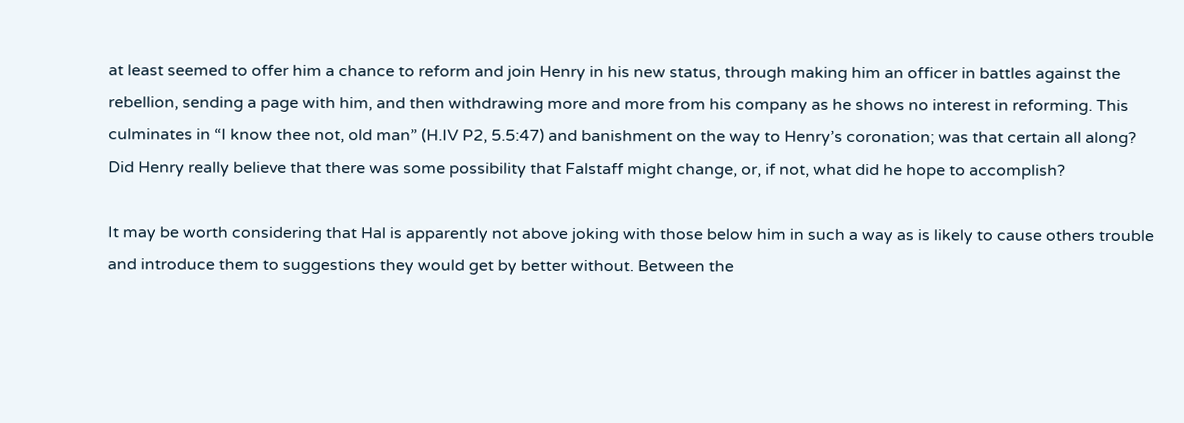at least seemed to offer him a chance to reform and join Henry in his new status, through making him an officer in battles against the rebellion, sending a page with him, and then withdrawing more and more from his company as he shows no interest in reforming. This culminates in “I know thee not, old man” (H.IV P2, 5.5:47) and banishment on the way to Henry’s coronation; was that certain all along? Did Henry really believe that there was some possibility that Falstaff might change, or, if not, what did he hope to accomplish?

It may be worth considering that Hal is apparently not above joking with those below him in such a way as is likely to cause others trouble and introduce them to suggestions they would get by better without. Between the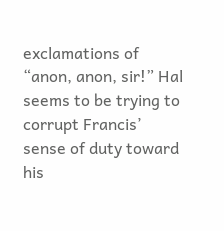exclamations of “anon, anon, sir!” Hal seems to be trying to corrupt Francis’ sense of duty toward his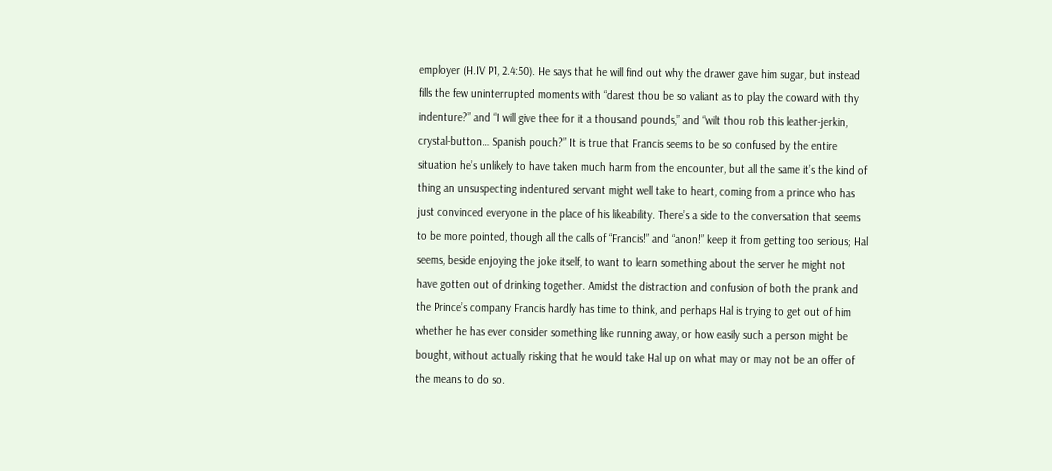employer (H.IV P1, 2.4:50). He says that he will find out why the drawer gave him sugar, but instead fills the few uninterrupted moments with “darest thou be so valiant as to play the coward with thy indenture?” and “I will give thee for it a thousand pounds,” and “wilt thou rob this leather-jerkin, crystal-button… Spanish pouch?” It is true that Francis seems to be so confused by the entire situation he’s unlikely to have taken much harm from the encounter, but all the same it’s the kind of thing an unsuspecting indentured servant might well take to heart, coming from a prince who has just convinced everyone in the place of his likeability. There’s a side to the conversation that seems to be more pointed, though all the calls of “Francis!” and “anon!” keep it from getting too serious; Hal seems, beside enjoying the joke itself, to want to learn something about the server he might not have gotten out of drinking together. Amidst the distraction and confusion of both the prank and the Prince’s company Francis hardly has time to think, and perhaps Hal is trying to get out of him whether he has ever consider something like running away, or how easily such a person might be bought, without actually risking that he would take Hal up on what may or may not be an offer of the means to do so.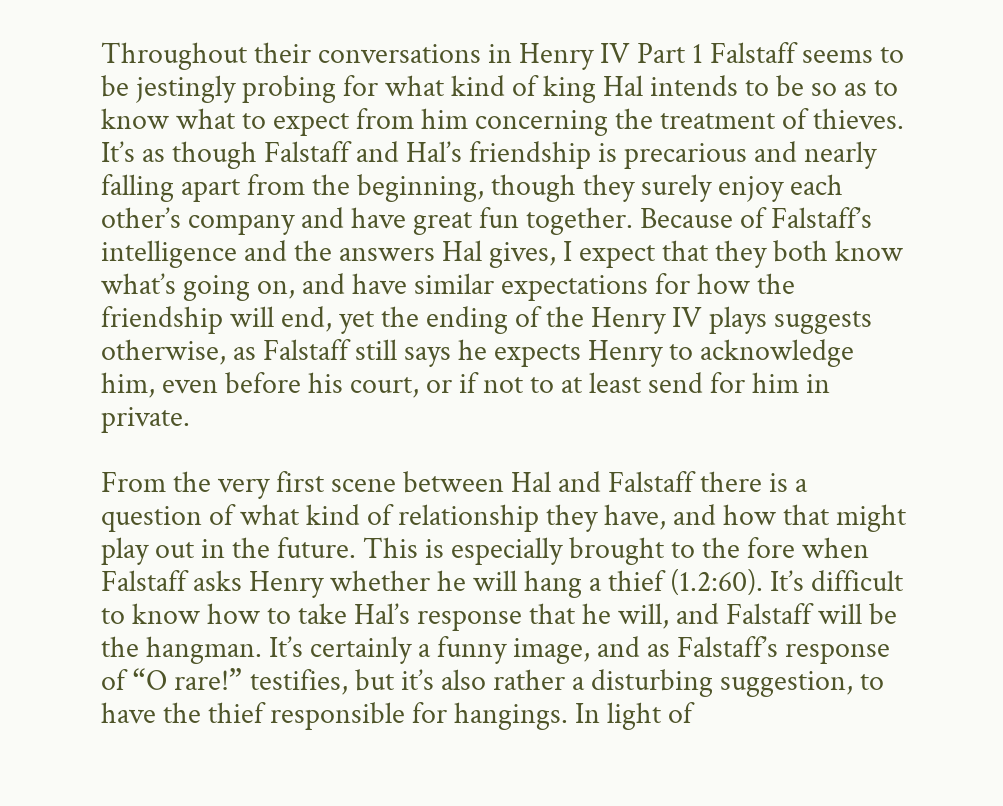Throughout their conversations in Henry IV Part 1 Falstaff seems to be jestingly probing for what kind of king Hal intends to be so as to know what to expect from him concerning the treatment of thieves. It’s as though Falstaff and Hal’s friendship is precarious and nearly falling apart from the beginning, though they surely enjoy each other’s company and have great fun together. Because of Falstaff’s intelligence and the answers Hal gives, I expect that they both know what’s going on, and have similar expectations for how the friendship will end, yet the ending of the Henry IV plays suggests otherwise, as Falstaff still says he expects Henry to acknowledge him, even before his court, or if not to at least send for him in private.

From the very first scene between Hal and Falstaff there is a question of what kind of relationship they have, and how that might play out in the future. This is especially brought to the fore when Falstaff asks Henry whether he will hang a thief (1.2:60). It’s difficult to know how to take Hal’s response that he will, and Falstaff will be the hangman. It’s certainly a funny image, and as Falstaff’s response of “O rare!” testifies, but it’s also rather a disturbing suggestion, to have the thief responsible for hangings. In light of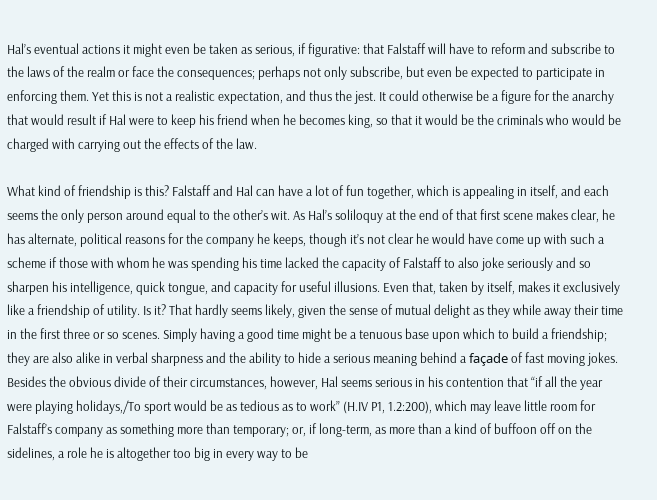Hal’s eventual actions it might even be taken as serious, if figurative: that Falstaff will have to reform and subscribe to the laws of the realm or face the consequences; perhaps not only subscribe, but even be expected to participate in enforcing them. Yet this is not a realistic expectation, and thus the jest. It could otherwise be a figure for the anarchy that would result if Hal were to keep his friend when he becomes king, so that it would be the criminals who would be charged with carrying out the effects of the law.

What kind of friendship is this? Falstaff and Hal can have a lot of fun together, which is appealing in itself, and each seems the only person around equal to the other’s wit. As Hal’s soliloquy at the end of that first scene makes clear, he has alternate, political reasons for the company he keeps, though it’s not clear he would have come up with such a scheme if those with whom he was spending his time lacked the capacity of Falstaff to also joke seriously and so sharpen his intelligence, quick tongue, and capacity for useful illusions. Even that, taken by itself, makes it exclusively like a friendship of utility. Is it? That hardly seems likely, given the sense of mutual delight as they while away their time in the first three or so scenes. Simply having a good time might be a tenuous base upon which to build a friendship; they are also alike in verbal sharpness and the ability to hide a serious meaning behind a façade of fast moving jokes. Besides the obvious divide of their circumstances, however, Hal seems serious in his contention that “if all the year were playing holidays,/To sport would be as tedious as to work” (H.IV P1, 1.2:200), which may leave little room for Falstaff’s company as something more than temporary; or, if long-term, as more than a kind of buffoon off on the sidelines, a role he is altogether too big in every way to be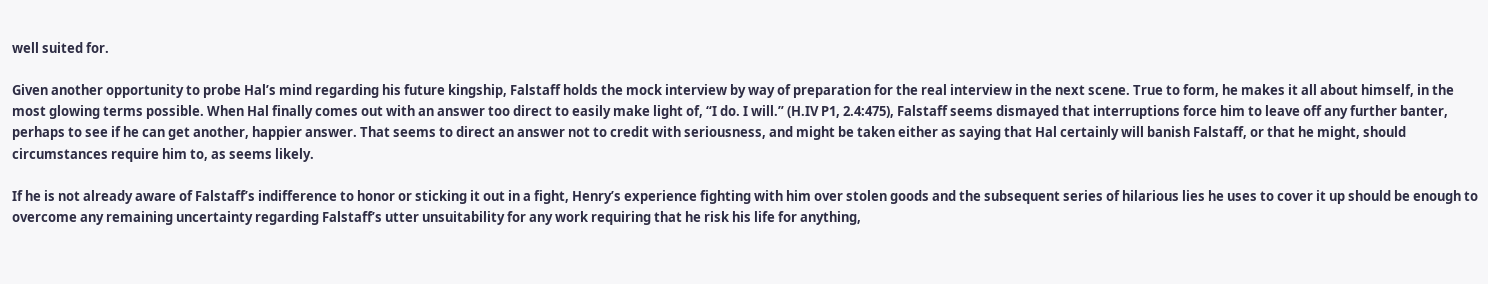well suited for.

Given another opportunity to probe Hal’s mind regarding his future kingship, Falstaff holds the mock interview by way of preparation for the real interview in the next scene. True to form, he makes it all about himself, in the most glowing terms possible. When Hal finally comes out with an answer too direct to easily make light of, “I do. I will.” (H.IV P1, 2.4:475), Falstaff seems dismayed that interruptions force him to leave off any further banter, perhaps to see if he can get another, happier answer. That seems to direct an answer not to credit with seriousness, and might be taken either as saying that Hal certainly will banish Falstaff, or that he might, should circumstances require him to, as seems likely.

If he is not already aware of Falstaff’s indifference to honor or sticking it out in a fight, Henry’s experience fighting with him over stolen goods and the subsequent series of hilarious lies he uses to cover it up should be enough to overcome any remaining uncertainty regarding Falstaff’s utter unsuitability for any work requiring that he risk his life for anything,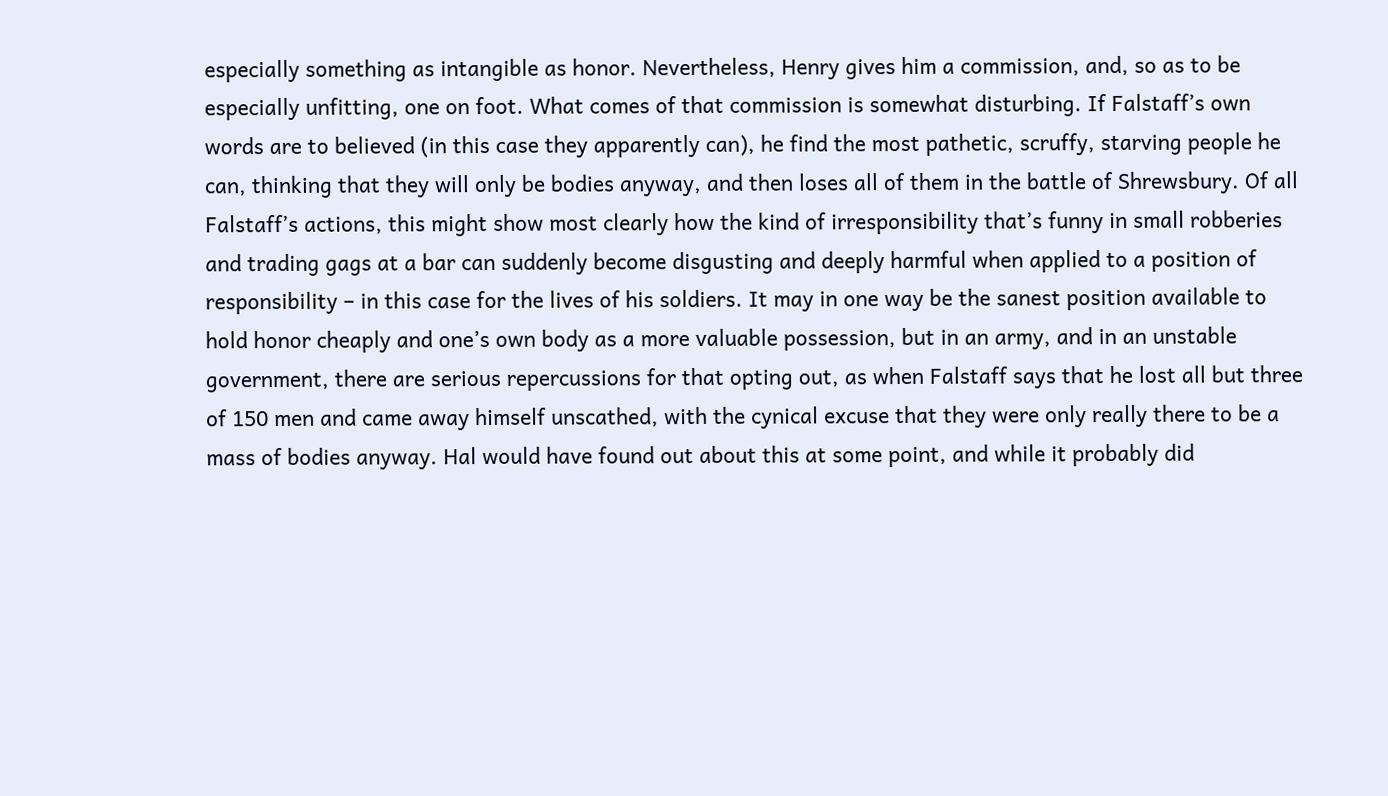especially something as intangible as honor. Nevertheless, Henry gives him a commission, and, so as to be especially unfitting, one on foot. What comes of that commission is somewhat disturbing. If Falstaff’s own words are to believed (in this case they apparently can), he find the most pathetic, scruffy, starving people he can, thinking that they will only be bodies anyway, and then loses all of them in the battle of Shrewsbury. Of all Falstaff’s actions, this might show most clearly how the kind of irresponsibility that’s funny in small robberies and trading gags at a bar can suddenly become disgusting and deeply harmful when applied to a position of responsibility – in this case for the lives of his soldiers. It may in one way be the sanest position available to hold honor cheaply and one’s own body as a more valuable possession, but in an army, and in an unstable government, there are serious repercussions for that opting out, as when Falstaff says that he lost all but three of 150 men and came away himself unscathed, with the cynical excuse that they were only really there to be a mass of bodies anyway. Hal would have found out about this at some point, and while it probably did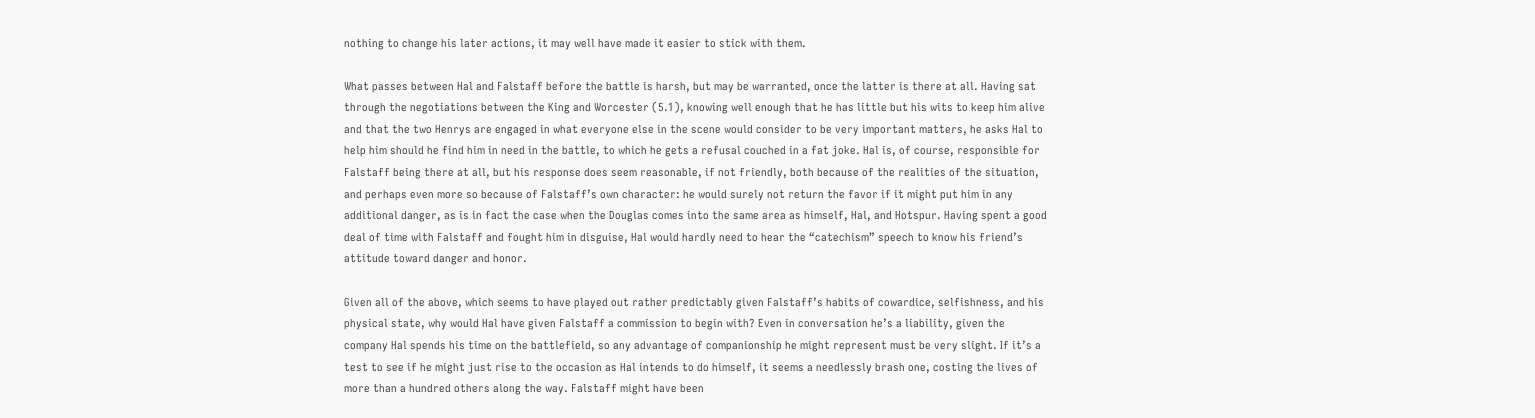nothing to change his later actions, it may well have made it easier to stick with them.

What passes between Hal and Falstaff before the battle is harsh, but may be warranted, once the latter is there at all. Having sat through the negotiations between the King and Worcester (5.1), knowing well enough that he has little but his wits to keep him alive and that the two Henrys are engaged in what everyone else in the scene would consider to be very important matters, he asks Hal to help him should he find him in need in the battle, to which he gets a refusal couched in a fat joke. Hal is, of course, responsible for Falstaff being there at all, but his response does seem reasonable, if not friendly, both because of the realities of the situation, and perhaps even more so because of Falstaff’s own character: he would surely not return the favor if it might put him in any additional danger, as is in fact the case when the Douglas comes into the same area as himself, Hal, and Hotspur. Having spent a good deal of time with Falstaff and fought him in disguise, Hal would hardly need to hear the “catechism” speech to know his friend’s attitude toward danger and honor.

Given all of the above, which seems to have played out rather predictably given Falstaff’s habits of cowardice, selfishness, and his physical state, why would Hal have given Falstaff a commission to begin with? Even in conversation he’s a liability, given the company Hal spends his time on the battlefield, so any advantage of companionship he might represent must be very slight. If it’s a test to see if he might just rise to the occasion as Hal intends to do himself, it seems a needlessly brash one, costing the lives of more than a hundred others along the way. Falstaff might have been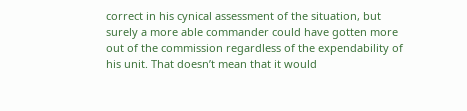correct in his cynical assessment of the situation, but surely a more able commander could have gotten more out of the commission regardless of the expendability of his unit. That doesn’t mean that it would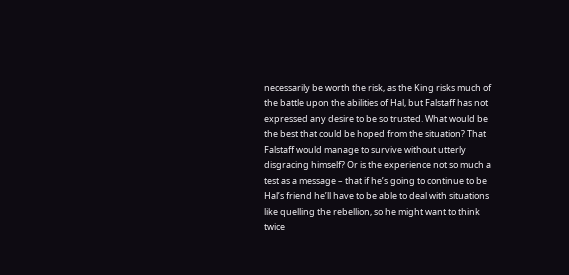necessarily be worth the risk, as the King risks much of the battle upon the abilities of Hal, but Falstaff has not expressed any desire to be so trusted. What would be the best that could be hoped from the situation? That Falstaff would manage to survive without utterly disgracing himself? Or is the experience not so much a test as a message – that if he’s going to continue to be Hal’s friend he’ll have to be able to deal with situations like quelling the rebellion, so he might want to think twice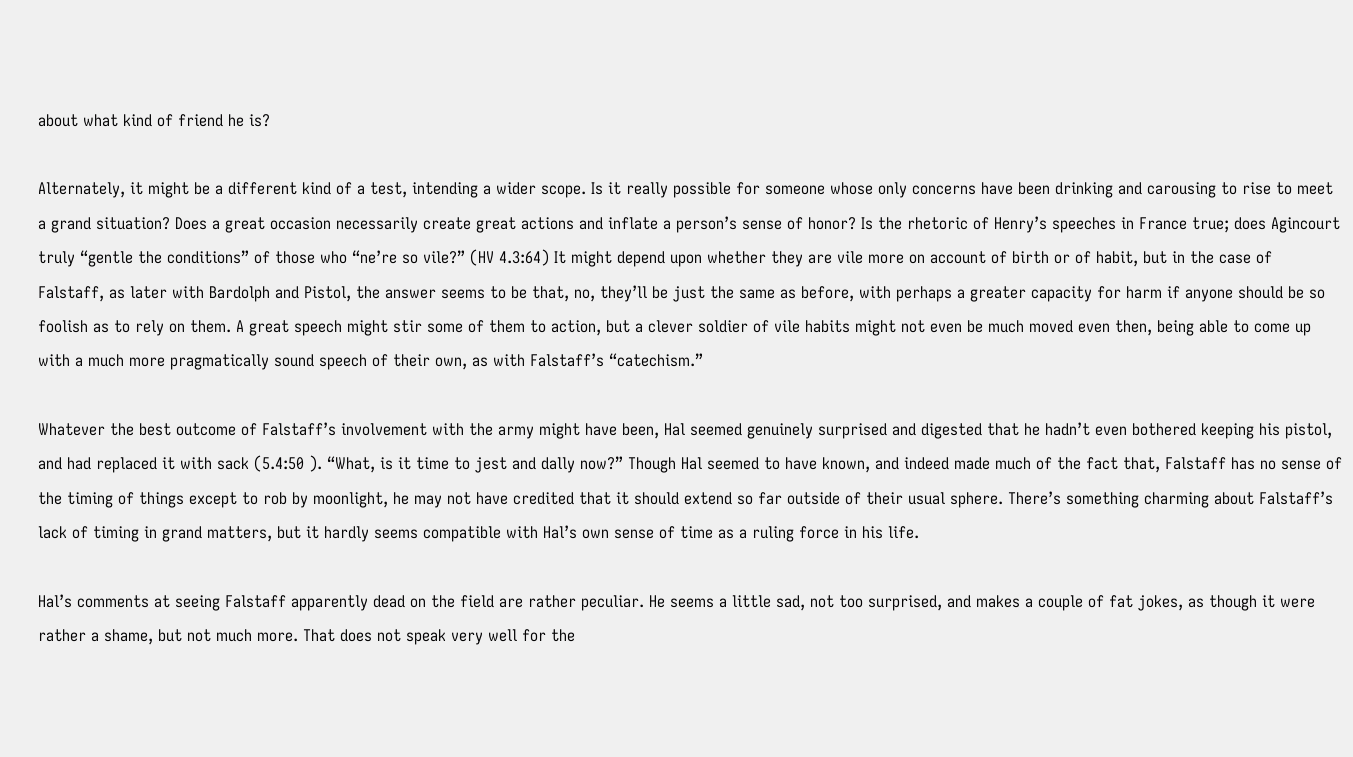about what kind of friend he is?

Alternately, it might be a different kind of a test, intending a wider scope. Is it really possible for someone whose only concerns have been drinking and carousing to rise to meet a grand situation? Does a great occasion necessarily create great actions and inflate a person’s sense of honor? Is the rhetoric of Henry’s speeches in France true; does Agincourt truly “gentle the conditions” of those who “ne’re so vile?” (HV 4.3:64) It might depend upon whether they are vile more on account of birth or of habit, but in the case of Falstaff, as later with Bardolph and Pistol, the answer seems to be that, no, they’ll be just the same as before, with perhaps a greater capacity for harm if anyone should be so foolish as to rely on them. A great speech might stir some of them to action, but a clever soldier of vile habits might not even be much moved even then, being able to come up with a much more pragmatically sound speech of their own, as with Falstaff’s “catechism.”

Whatever the best outcome of Falstaff’s involvement with the army might have been, Hal seemed genuinely surprised and digested that he hadn’t even bothered keeping his pistol, and had replaced it with sack (5.4:50 ). “What, is it time to jest and dally now?” Though Hal seemed to have known, and indeed made much of the fact that, Falstaff has no sense of the timing of things except to rob by moonlight, he may not have credited that it should extend so far outside of their usual sphere. There’s something charming about Falstaff’s lack of timing in grand matters, but it hardly seems compatible with Hal’s own sense of time as a ruling force in his life.

Hal’s comments at seeing Falstaff apparently dead on the field are rather peculiar. He seems a little sad, not too surprised, and makes a couple of fat jokes, as though it were rather a shame, but not much more. That does not speak very well for the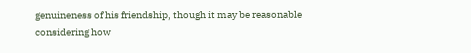genuineness of his friendship, though it may be reasonable considering how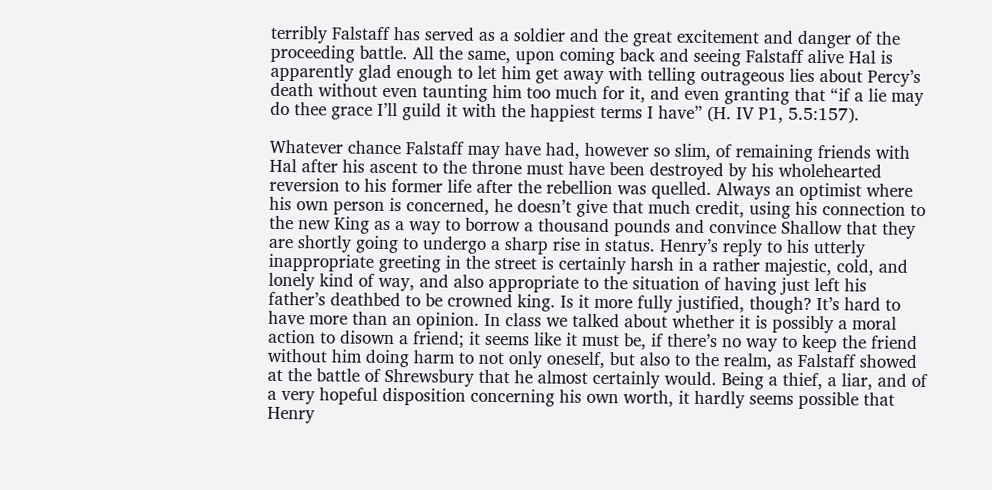terribly Falstaff has served as a soldier and the great excitement and danger of the proceeding battle. All the same, upon coming back and seeing Falstaff alive Hal is apparently glad enough to let him get away with telling outrageous lies about Percy’s death without even taunting him too much for it, and even granting that “if a lie may do thee grace I’ll guild it with the happiest terms I have” (H. IV P1, 5.5:157).

Whatever chance Falstaff may have had, however so slim, of remaining friends with Hal after his ascent to the throne must have been destroyed by his wholehearted reversion to his former life after the rebellion was quelled. Always an optimist where his own person is concerned, he doesn’t give that much credit, using his connection to the new King as a way to borrow a thousand pounds and convince Shallow that they are shortly going to undergo a sharp rise in status. Henry’s reply to his utterly inappropriate greeting in the street is certainly harsh in a rather majestic, cold, and lonely kind of way, and also appropriate to the situation of having just left his father’s deathbed to be crowned king. Is it more fully justified, though? It’s hard to have more than an opinion. In class we talked about whether it is possibly a moral action to disown a friend; it seems like it must be, if there’s no way to keep the friend without him doing harm to not only oneself, but also to the realm, as Falstaff showed at the battle of Shrewsbury that he almost certainly would. Being a thief, a liar, and of a very hopeful disposition concerning his own worth, it hardly seems possible that Henry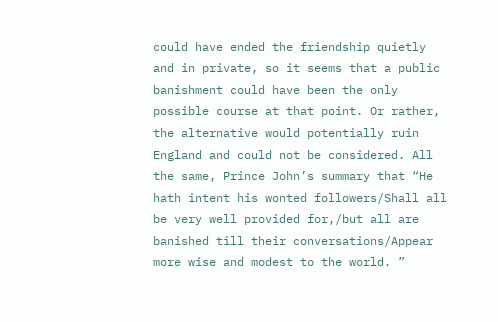could have ended the friendship quietly and in private, so it seems that a public banishment could have been the only possible course at that point. Or rather, the alternative would potentially ruin England and could not be considered. All the same, Prince John’s summary that “He hath intent his wonted followers/Shall all be very well provided for,/but all are banished till their conversations/Appear more wise and modest to the world. ”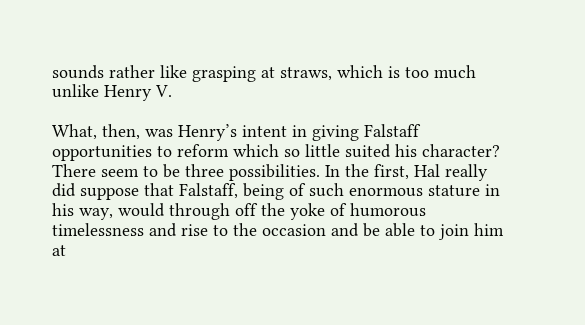sounds rather like grasping at straws, which is too much unlike Henry V.

What, then, was Henry’s intent in giving Falstaff opportunities to reform which so little suited his character? There seem to be three possibilities. In the first, Hal really did suppose that Falstaff, being of such enormous stature in his way, would through off the yoke of humorous timelessness and rise to the occasion and be able to join him at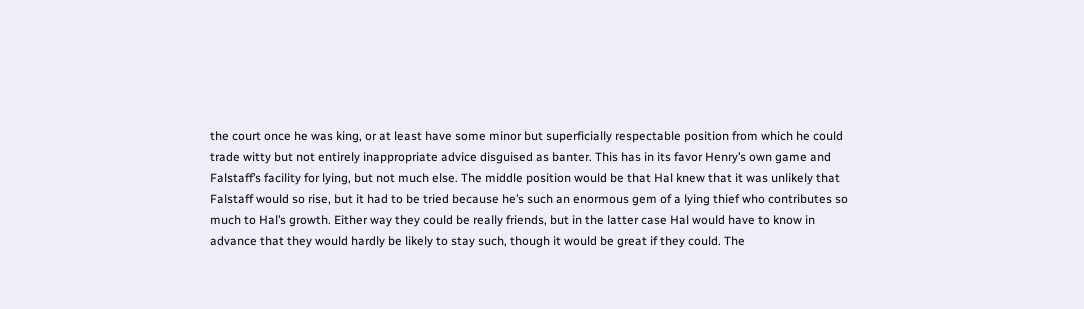the court once he was king, or at least have some minor but superficially respectable position from which he could trade witty but not entirely inappropriate advice disguised as banter. This has in its favor Henry’s own game and Falstaff’s facility for lying, but not much else. The middle position would be that Hal knew that it was unlikely that Falstaff would so rise, but it had to be tried because he’s such an enormous gem of a lying thief who contributes so much to Hal’s growth. Either way they could be really friends, but in the latter case Hal would have to know in advance that they would hardly be likely to stay such, though it would be great if they could. The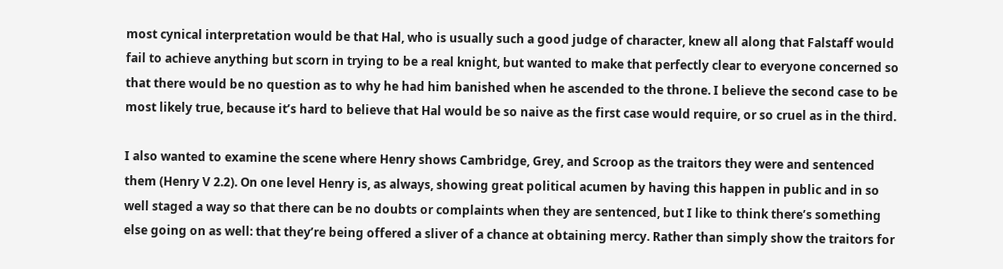most cynical interpretation would be that Hal, who is usually such a good judge of character, knew all along that Falstaff would fail to achieve anything but scorn in trying to be a real knight, but wanted to make that perfectly clear to everyone concerned so that there would be no question as to why he had him banished when he ascended to the throne. I believe the second case to be most likely true, because it’s hard to believe that Hal would be so naive as the first case would require, or so cruel as in the third.

I also wanted to examine the scene where Henry shows Cambridge, Grey, and Scroop as the traitors they were and sentenced them (Henry V 2.2). On one level Henry is, as always, showing great political acumen by having this happen in public and in so well staged a way so that there can be no doubts or complaints when they are sentenced, but I like to think there’s something else going on as well: that they’re being offered a sliver of a chance at obtaining mercy. Rather than simply show the traitors for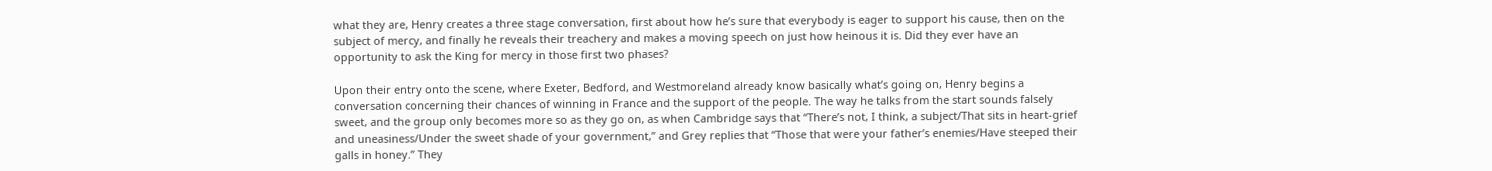what they are, Henry creates a three stage conversation, first about how he’s sure that everybody is eager to support his cause, then on the subject of mercy, and finally he reveals their treachery and makes a moving speech on just how heinous it is. Did they ever have an opportunity to ask the King for mercy in those first two phases?

Upon their entry onto the scene, where Exeter, Bedford, and Westmoreland already know basically what’s going on, Henry begins a conversation concerning their chances of winning in France and the support of the people. The way he talks from the start sounds falsely sweet, and the group only becomes more so as they go on, as when Cambridge says that “There’s not, I think, a subject/That sits in heart-grief  and uneasiness/Under the sweet shade of your government,” and Grey replies that “Those that were your father’s enemies/Have steeped their galls in honey.” They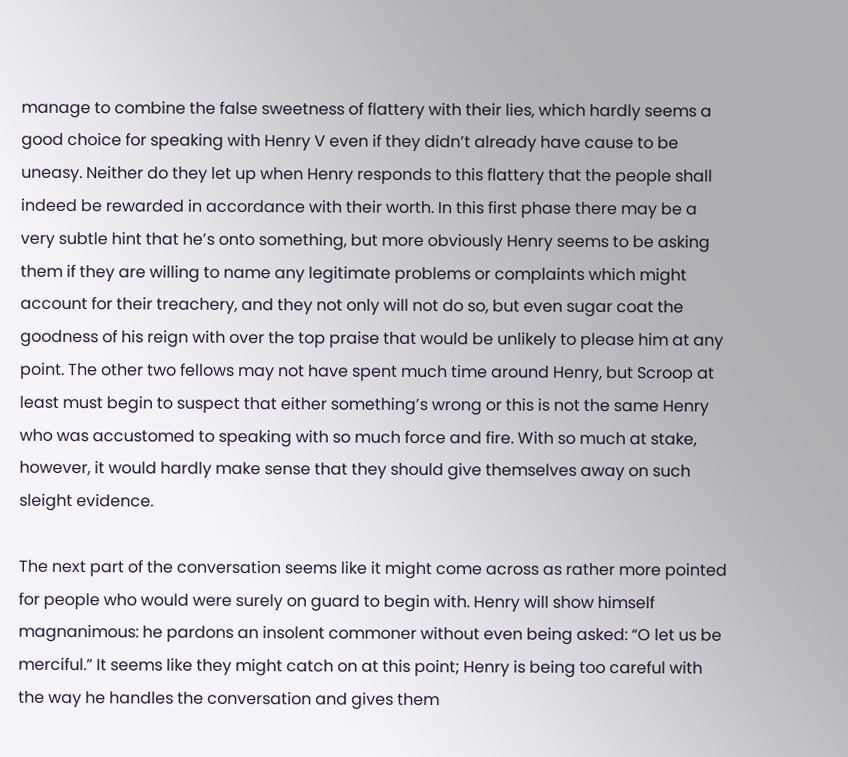manage to combine the false sweetness of flattery with their lies, which hardly seems a good choice for speaking with Henry V even if they didn’t already have cause to be uneasy. Neither do they let up when Henry responds to this flattery that the people shall indeed be rewarded in accordance with their worth. In this first phase there may be a very subtle hint that he’s onto something, but more obviously Henry seems to be asking them if they are willing to name any legitimate problems or complaints which might account for their treachery, and they not only will not do so, but even sugar coat the goodness of his reign with over the top praise that would be unlikely to please him at any point. The other two fellows may not have spent much time around Henry, but Scroop at least must begin to suspect that either something’s wrong or this is not the same Henry who was accustomed to speaking with so much force and fire. With so much at stake, however, it would hardly make sense that they should give themselves away on such sleight evidence.

The next part of the conversation seems like it might come across as rather more pointed for people who would were surely on guard to begin with. Henry will show himself magnanimous: he pardons an insolent commoner without even being asked: “O let us be merciful.” It seems like they might catch on at this point; Henry is being too careful with the way he handles the conversation and gives them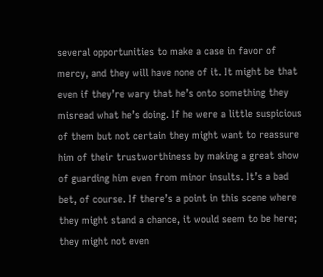several opportunities to make a case in favor of mercy, and they will have none of it. It might be that even if they’re wary that he’s onto something they misread what he’s doing. If he were a little suspicious of them but not certain they might want to reassure him of their trustworthiness by making a great show of guarding him even from minor insults. It’s a bad bet, of course. If there’s a point in this scene where they might stand a chance, it would seem to be here; they might not even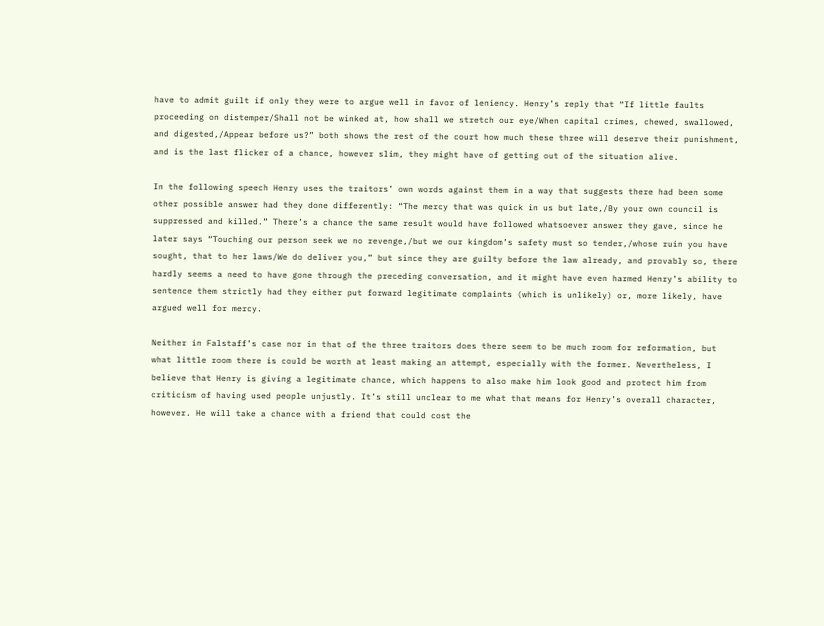have to admit guilt if only they were to argue well in favor of leniency. Henry’s reply that “If little faults proceeding on distemper/Shall not be winked at, how shall we stretch our eye/When capital crimes, chewed, swallowed, and digested,/Appear before us?” both shows the rest of the court how much these three will deserve their punishment, and is the last flicker of a chance, however slim, they might have of getting out of the situation alive.

In the following speech Henry uses the traitors’ own words against them in a way that suggests there had been some other possible answer had they done differently: “The mercy that was quick in us but late,/By your own council is suppressed and killed.” There’s a chance the same result would have followed whatsoever answer they gave, since he later says “Touching our person seek we no revenge,/but we our kingdom’s safety must so tender,/whose ruin you have sought, that to her laws/We do deliver you,” but since they are guilty before the law already, and provably so, there hardly seems a need to have gone through the preceding conversation, and it might have even harmed Henry’s ability to sentence them strictly had they either put forward legitimate complaints (which is unlikely) or, more likely, have argued well for mercy.

Neither in Falstaff’s case nor in that of the three traitors does there seem to be much room for reformation, but what little room there is could be worth at least making an attempt, especially with the former. Nevertheless, I believe that Henry is giving a legitimate chance, which happens to also make him look good and protect him from criticism of having used people unjustly. It’s still unclear to me what that means for Henry’s overall character, however. He will take a chance with a friend that could cost the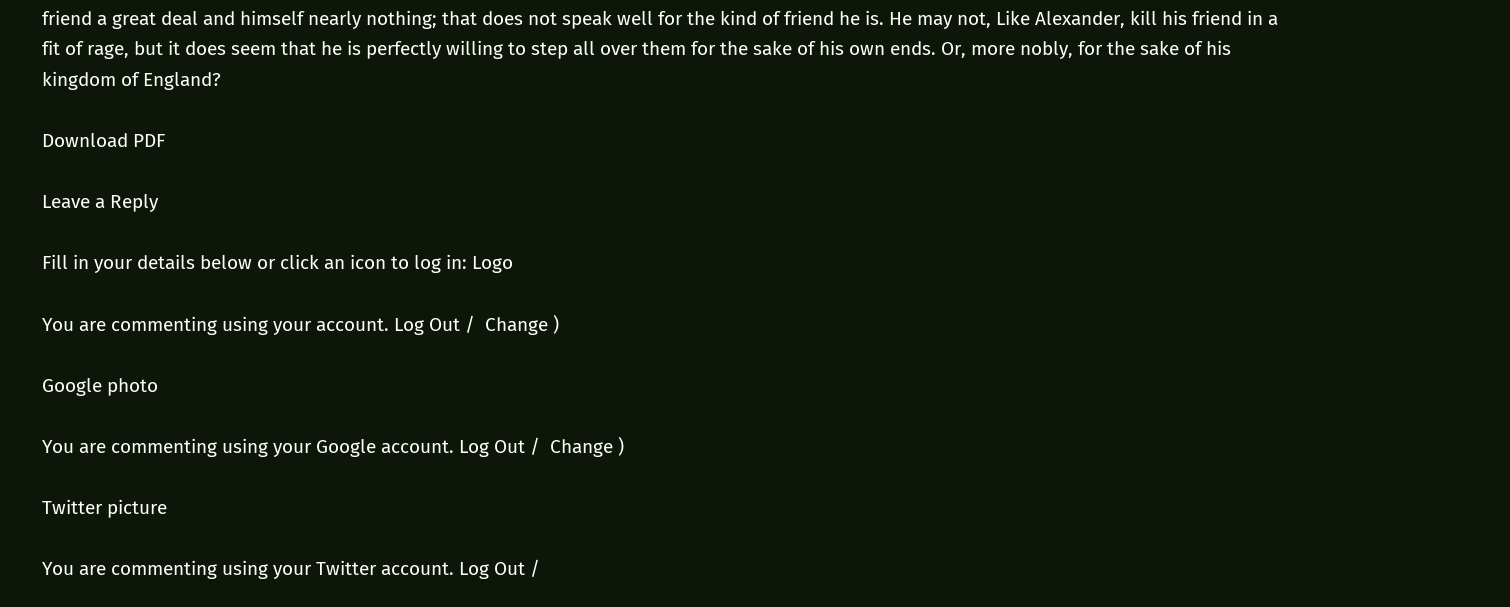friend a great deal and himself nearly nothing; that does not speak well for the kind of friend he is. He may not, Like Alexander, kill his friend in a fit of rage, but it does seem that he is perfectly willing to step all over them for the sake of his own ends. Or, more nobly, for the sake of his kingdom of England?

Download PDF

Leave a Reply

Fill in your details below or click an icon to log in: Logo

You are commenting using your account. Log Out /  Change )

Google photo

You are commenting using your Google account. Log Out /  Change )

Twitter picture

You are commenting using your Twitter account. Log Out /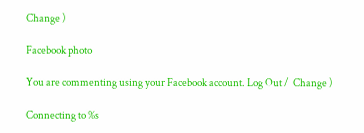Change )

Facebook photo

You are commenting using your Facebook account. Log Out /  Change )

Connecting to %s